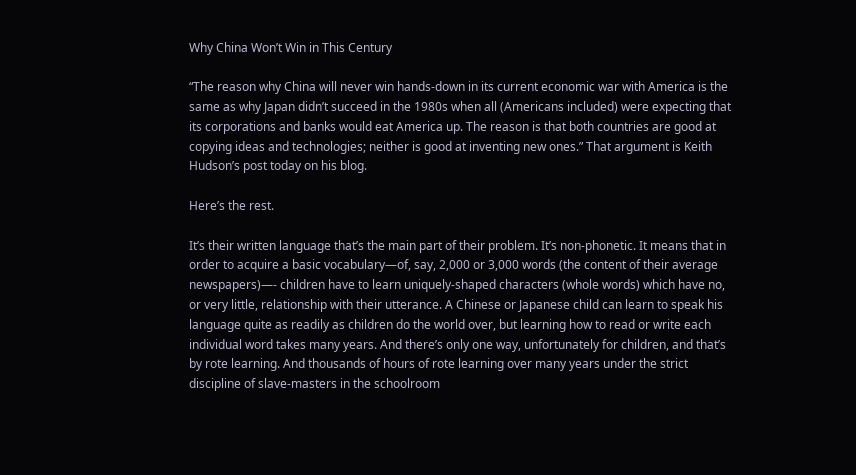Why China Won’t Win in This Century

“The reason why China will never win hands-down in its current economic war with America is the same as why Japan didn’t succeed in the 1980s when all (Americans included) were expecting that its corporations and banks would eat America up. The reason is that both countries are good at copying ideas and technologies; neither is good at inventing new ones.” That argument is Keith Hudson’s post today on his blog.

Here’s the rest.

It’s their written language that’s the main part of their problem. It’s non-phonetic. It means that in order to acquire a basic vocabulary—of, say, 2,000 or 3,000 words (the content of their average newspapers)—- children have to learn uniquely-shaped characters (whole words) which have no, or very little, relationship with their utterance. A Chinese or Japanese child can learn to speak his language quite as readily as children do the world over, but learning how to read or write each individual word takes many years. And there’s only one way, unfortunately for children, and that’s by rote learning. And thousands of hours of rote learning over many years under the strict discipline of slave-masters in the schoolroom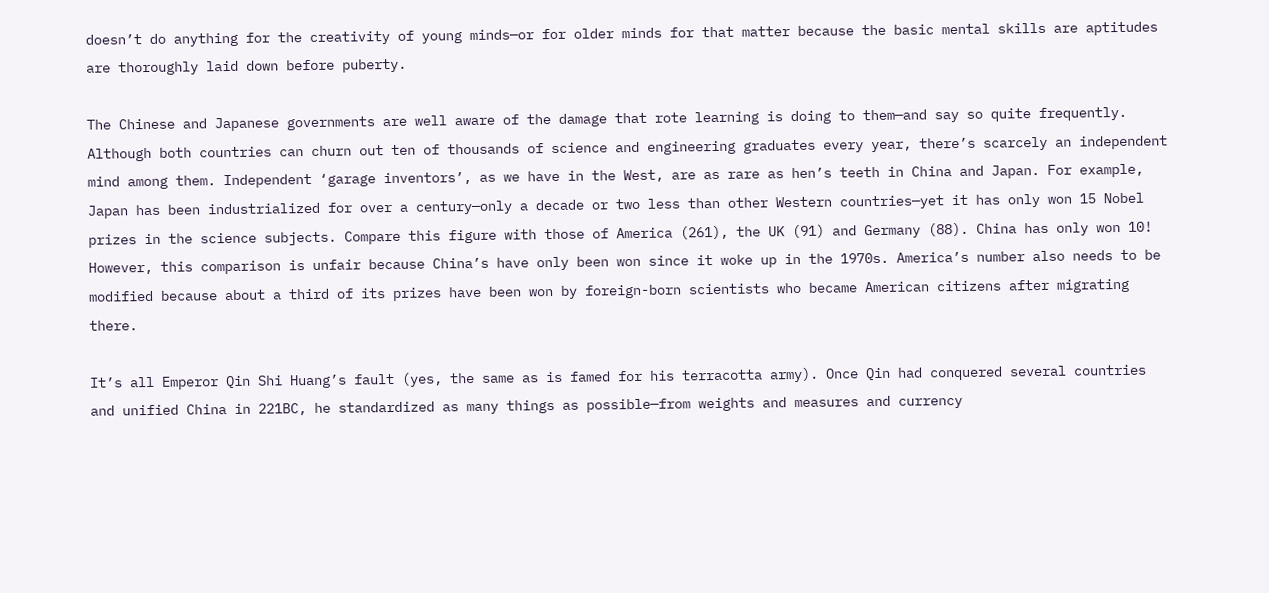doesn’t do anything for the creativity of young minds—or for older minds for that matter because the basic mental skills are aptitudes are thoroughly laid down before puberty.

The Chinese and Japanese governments are well aware of the damage that rote learning is doing to them—and say so quite frequently. Although both countries can churn out ten of thousands of science and engineering graduates every year, there’s scarcely an independent mind among them. Independent ‘garage inventors’, as we have in the West, are as rare as hen’s teeth in China and Japan. For example, Japan has been industrialized for over a century—only a decade or two less than other Western countries—yet it has only won 15 Nobel prizes in the science subjects. Compare this figure with those of America (261), the UK (91) and Germany (88). China has only won 10! However, this comparison is unfair because China’s have only been won since it woke up in the 1970s. America’s number also needs to be modified because about a third of its prizes have been won by foreign-born scientists who became American citizens after migrating there.

It’s all Emperor Qin Shi Huang’s fault (yes, the same as is famed for his terracotta army). Once Qin had conquered several countries and unified China in 221BC, he standardized as many things as possible—from weights and measures and currency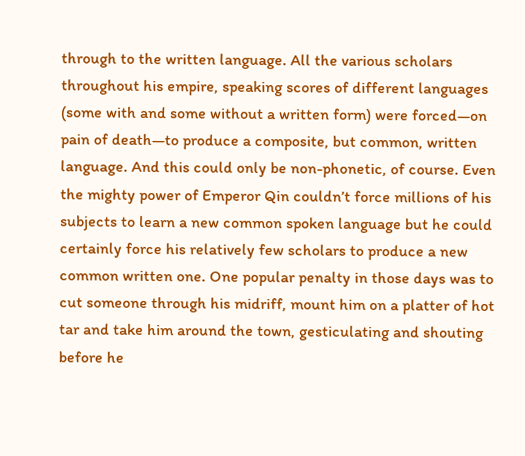through to the written language. All the various scholars throughout his empire, speaking scores of different languages (some with and some without a written form) were forced—on pain of death—to produce a composite, but common, written language. And this could only be non-phonetic, of course. Even the mighty power of Emperor Qin couldn’t force millions of his subjects to learn a new common spoken language but he could certainly force his relatively few scholars to produce a new common written one. One popular penalty in those days was to cut someone through his midriff, mount him on a platter of hot tar and take him around the town, gesticulating and shouting before he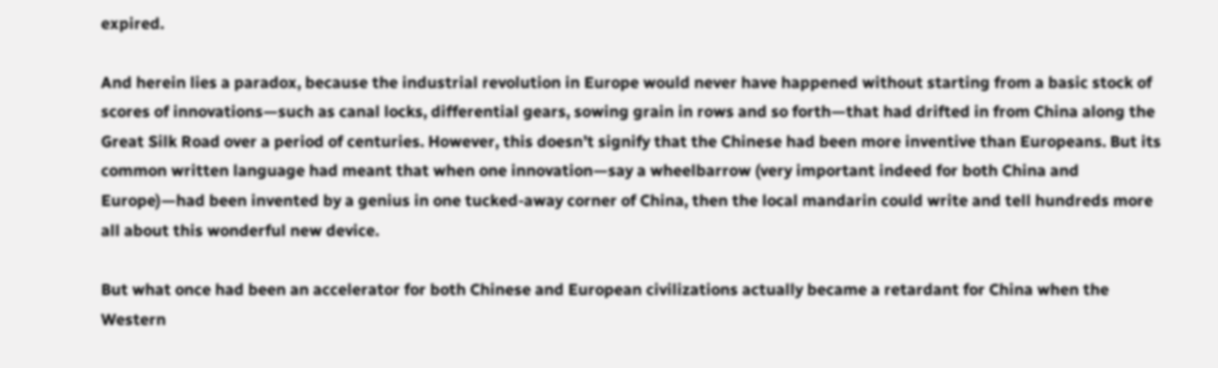expired.

And herein lies a paradox, because the industrial revolution in Europe would never have happened without starting from a basic stock of scores of innovations—such as canal locks, differential gears, sowing grain in rows and so forth—that had drifted in from China along the Great Silk Road over a period of centuries. However, this doesn’t signify that the Chinese had been more inventive than Europeans. But its common written language had meant that when one innovation—say a wheelbarrow (very important indeed for both China and Europe)—had been invented by a genius in one tucked-away corner of China, then the local mandarin could write and tell hundreds more all about this wonderful new device.

But what once had been an accelerator for both Chinese and European civilizations actually became a retardant for China when the Western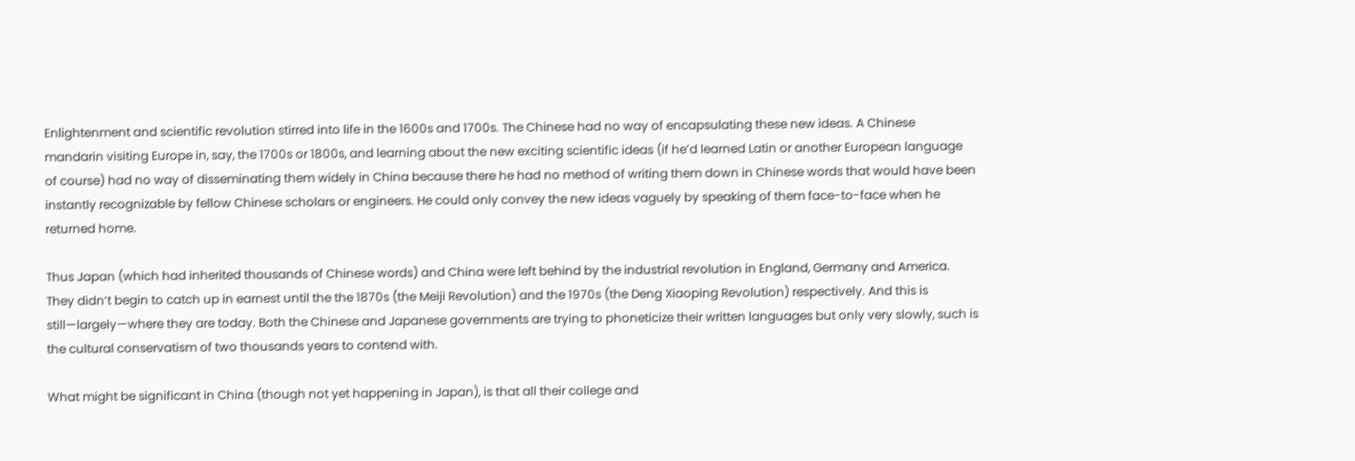Enlightenment and scientific revolution stirred into life in the 1600s and 1700s. The Chinese had no way of encapsulating these new ideas. A Chinese mandarin visiting Europe in, say, the 1700s or 1800s, and learning about the new exciting scientific ideas (if he’d learned Latin or another European language of course) had no way of disseminating them widely in China because there he had no method of writing them down in Chinese words that would have been instantly recognizable by fellow Chinese scholars or engineers. He could only convey the new ideas vaguely by speaking of them face-to-face when he returned home.

Thus Japan (which had inherited thousands of Chinese words) and China were left behind by the industrial revolution in England, Germany and America. They didn’t begin to catch up in earnest until the the 1870s (the Meiji Revolution) and the 1970s (the Deng Xiaoping Revolution) respectively. And this is still—largely—where they are today. Both the Chinese and Japanese governments are trying to phoneticize their written languages but only very slowly, such is the cultural conservatism of two thousands years to contend with.

What might be significant in China (though not yet happening in Japan), is that all their college and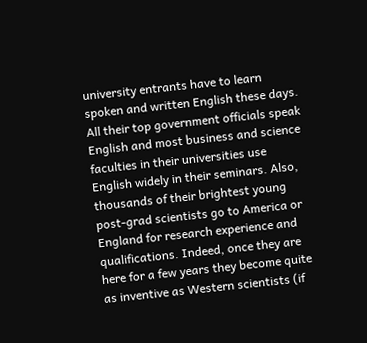university entrants have to learn spoken and written English these days. All their top government officials speak English and most business and science faculties in their universities use English widely in their seminars. Also, thousands of their brightest young post-grad scientists go to America or England for research experience and qualifications. Indeed, once they are here for a few years they become quite as inventive as Western scientists (if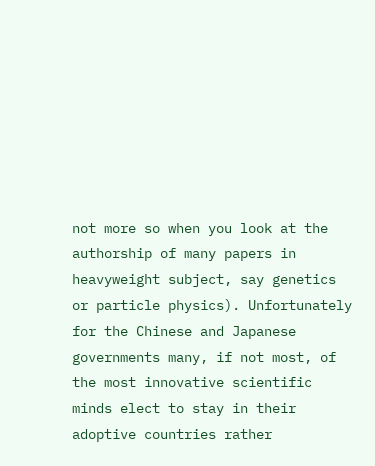not more so when you look at the authorship of many papers in heavyweight subject, say genetics or particle physics). Unfortunately for the Chinese and Japanese governments many, if not most, of the most innovative scientific minds elect to stay in their adoptive countries rather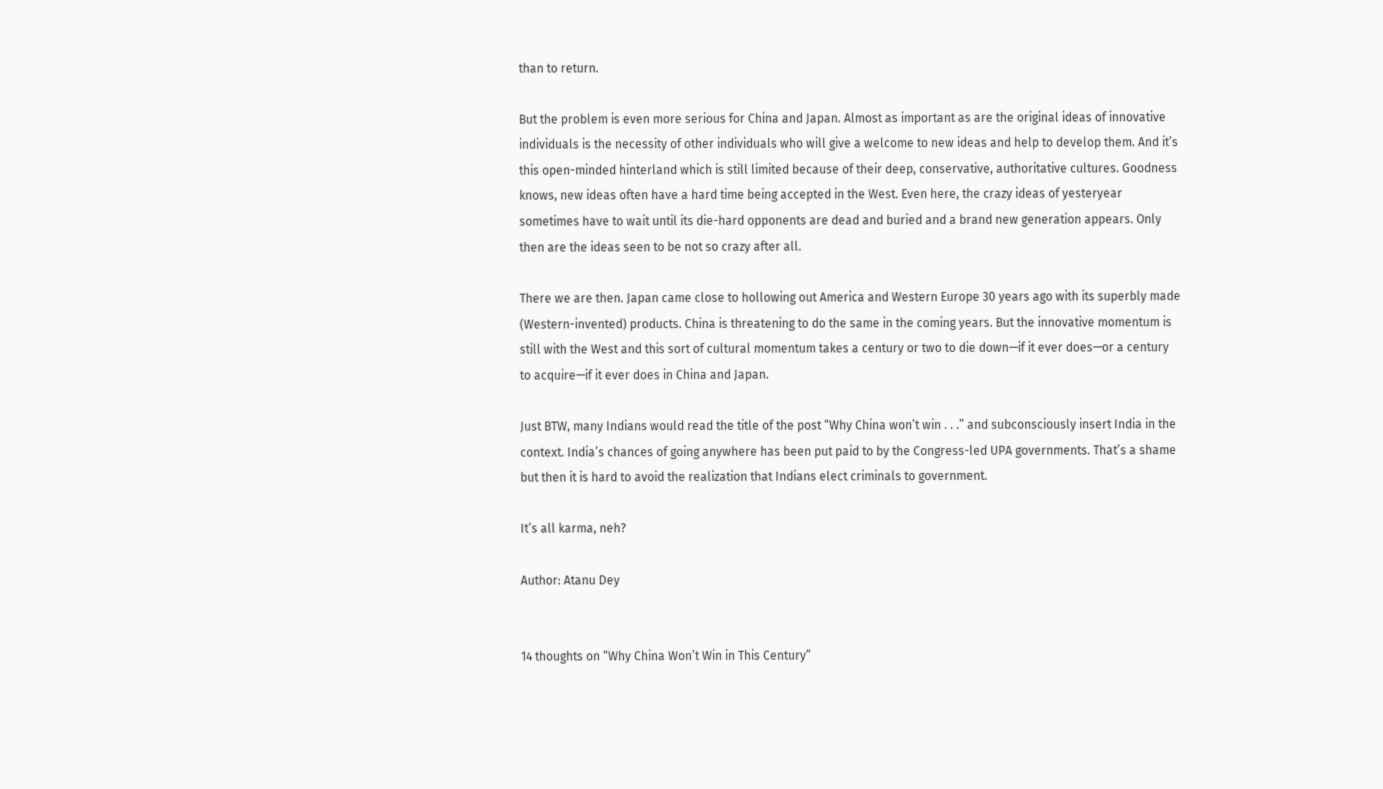than to return.

But the problem is even more serious for China and Japan. Almost as important as are the original ideas of innovative individuals is the necessity of other individuals who will give a welcome to new ideas and help to develop them. And it’s this open-minded hinterland which is still limited because of their deep, conservative, authoritative cultures. Goodness knows, new ideas often have a hard time being accepted in the West. Even here, the crazy ideas of yesteryear sometimes have to wait until its die-hard opponents are dead and buried and a brand new generation appears. Only then are the ideas seen to be not so crazy after all.

There we are then. Japan came close to hollowing out America and Western Europe 30 years ago with its superbly made (Western-invented) products. China is threatening to do the same in the coming years. But the innovative momentum is still with the West and this sort of cultural momentum takes a century or two to die down—if it ever does—or a century to acquire—if it ever does in China and Japan.

Just BTW, many Indians would read the title of the post “Why China won’t win . . .” and subconsciously insert India in the context. India’s chances of going anywhere has been put paid to by the Congress-led UPA governments. That’s a shame but then it is hard to avoid the realization that Indians elect criminals to government.

It’s all karma, neh?

Author: Atanu Dey


14 thoughts on “Why China Won’t Win in This Century”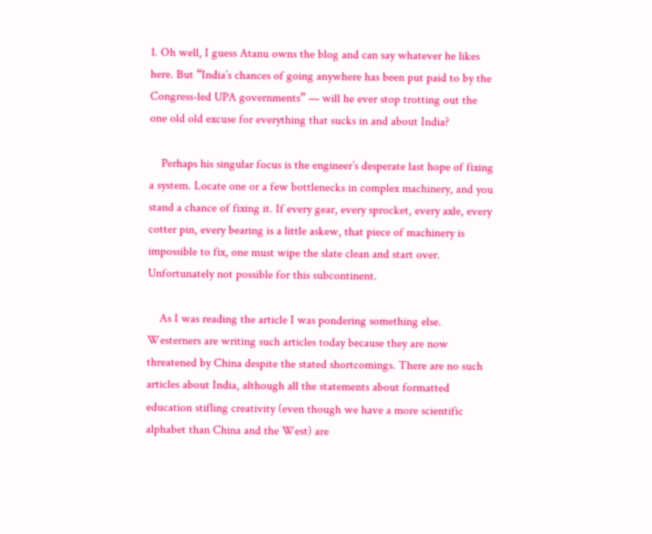1. Oh well, I guess Atanu owns the blog and can say whatever he likes here. But “India’s chances of going anywhere has been put paid to by the Congress-led UPA governments” — will he ever stop trotting out the one old old excuse for everything that sucks in and about India?

    Perhaps his singular focus is the engineer’s desperate last hope of fixing a system. Locate one or a few bottlenecks in complex machinery, and you stand a chance of fixing it. If every gear, every sprocket, every axle, every cotter pin, every bearing is a little askew, that piece of machinery is impossible to fix, one must wipe the slate clean and start over. Unfortunately not possible for this subcontinent.

    As I was reading the article I was pondering something else. Westerners are writing such articles today because they are now threatened by China despite the stated shortcomings. There are no such articles about India, although all the statements about formatted education stifling creativity (even though we have a more scientific alphabet than China and the West) are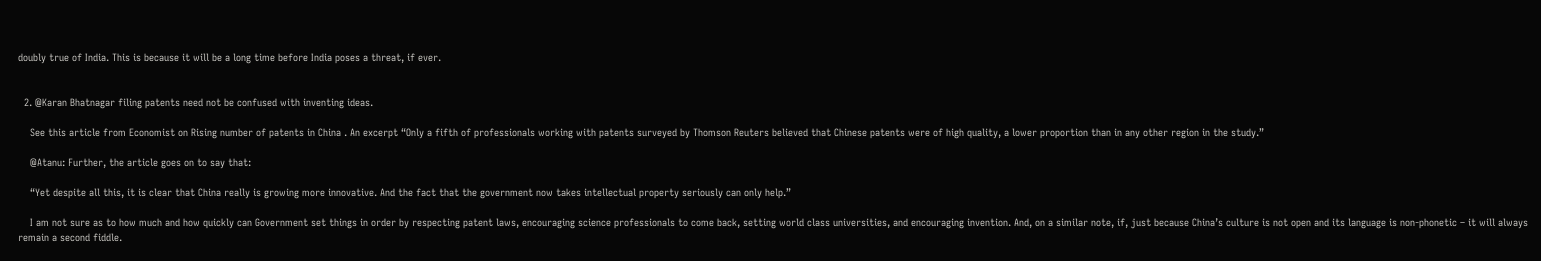doubly true of India. This is because it will be a long time before India poses a threat, if ever.


  2. @Karan Bhatnagar filing patents need not be confused with inventing ideas.

    See this article from Economist on Rising number of patents in China . An excerpt “Only a fifth of professionals working with patents surveyed by Thomson Reuters believed that Chinese patents were of high quality, a lower proportion than in any other region in the study.”

    @Atanu: Further, the article goes on to say that:

    “Yet despite all this, it is clear that China really is growing more innovative. And the fact that the government now takes intellectual property seriously can only help.”

    I am not sure as to how much and how quickly can Government set things in order by respecting patent laws, encouraging science professionals to come back, setting world class universities, and encouraging invention. And, on a similar note, if, just because China’s culture is not open and its language is non-phonetic – it will always remain a second fiddle.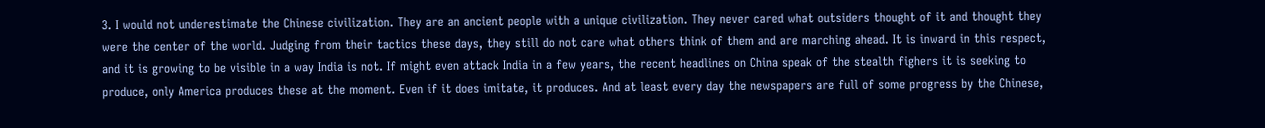3. I would not underestimate the Chinese civilization. They are an ancient people with a unique civilization. They never cared what outsiders thought of it and thought they were the center of the world. Judging from their tactics these days, they still do not care what others think of them and are marching ahead. It is inward in this respect, and it is growing to be visible in a way India is not. If might even attack India in a few years, the recent headlines on China speak of the stealth fighers it is seeking to produce, only America produces these at the moment. Even if it does imitate, it produces. And at least every day the newspapers are full of some progress by the Chinese,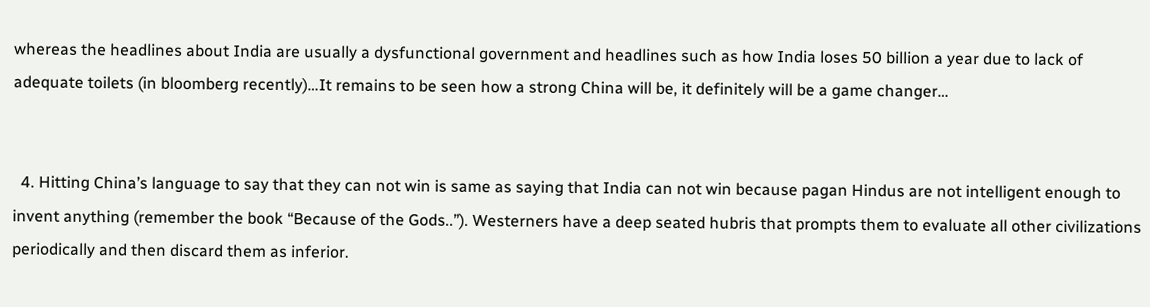whereas the headlines about India are usually a dysfunctional government and headlines such as how India loses 50 billion a year due to lack of adequate toilets (in bloomberg recently)…It remains to be seen how a strong China will be, it definitely will be a game changer…


  4. Hitting China’s language to say that they can not win is same as saying that India can not win because pagan Hindus are not intelligent enough to invent anything (remember the book “Because of the Gods..”). Westerners have a deep seated hubris that prompts them to evaluate all other civilizations periodically and then discard them as inferior.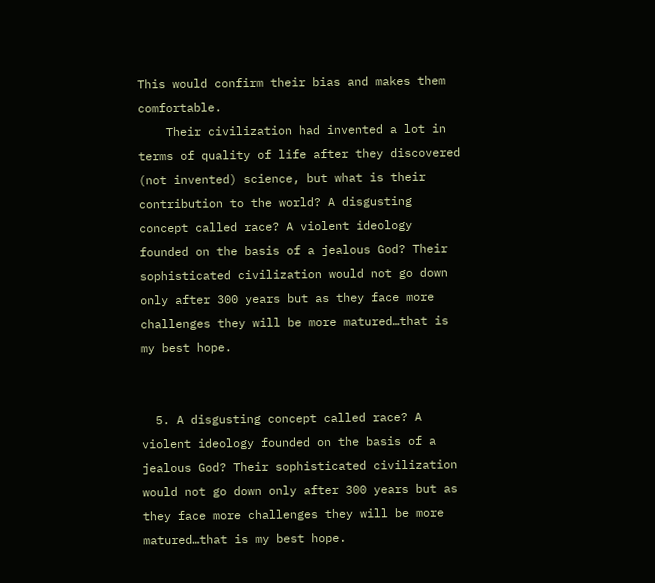This would confirm their bias and makes them comfortable.
    Their civilization had invented a lot in terms of quality of life after they discovered (not invented) science, but what is their contribution to the world? A disgusting concept called race? A violent ideology founded on the basis of a jealous God? Their sophisticated civilization would not go down only after 300 years but as they face more challenges they will be more matured…that is my best hope.


  5. A disgusting concept called race? A violent ideology founded on the basis of a jealous God? Their sophisticated civilization would not go down only after 300 years but as they face more challenges they will be more matured…that is my best hope.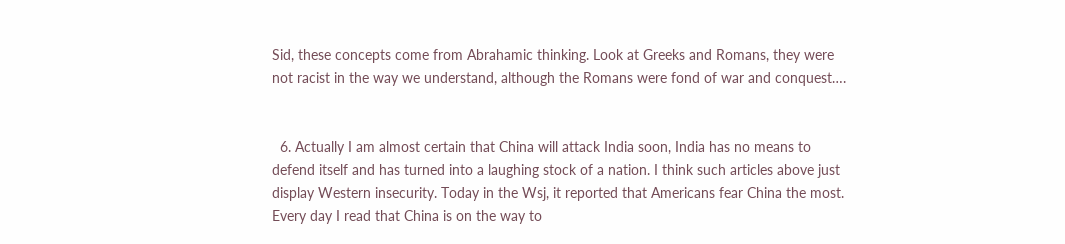Sid, these concepts come from Abrahamic thinking. Look at Greeks and Romans, they were not racist in the way we understand, although the Romans were fond of war and conquest….


  6. Actually I am almost certain that China will attack India soon, India has no means to defend itself and has turned into a laughing stock of a nation. I think such articles above just display Western insecurity. Today in the Wsj, it reported that Americans fear China the most. Every day I read that China is on the way to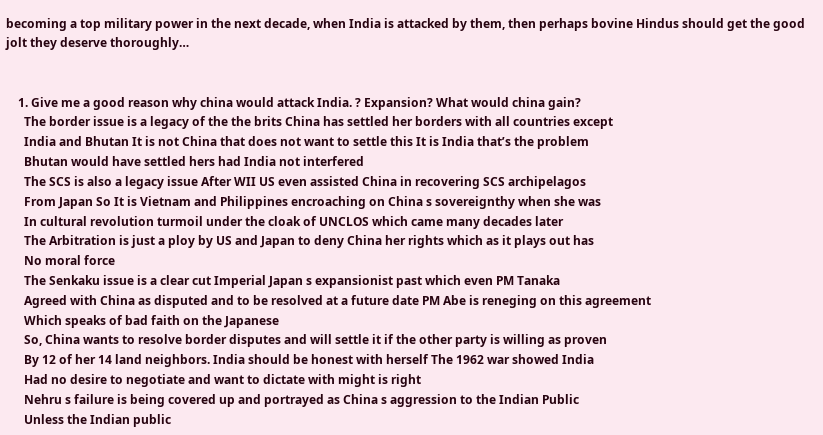becoming a top military power in the next decade, when India is attacked by them, then perhaps bovine Hindus should get the good jolt they deserve thoroughly…


    1. Give me a good reason why china would attack India. ? Expansion? What would china gain?
      The border issue is a legacy of the the brits China has settled her borders with all countries except
      India and Bhutan It is not China that does not want to settle this It is India that’s the problem
      Bhutan would have settled hers had India not interfered
      The SCS is also a legacy issue After WII US even assisted China in recovering SCS archipelagos
      From Japan So It is Vietnam and Philippines encroaching on China s sovereignthy when she was
      In cultural revolution turmoil under the cloak of UNCLOS which came many decades later
      The Arbitration is just a ploy by US and Japan to deny China her rights which as it plays out has
      No moral force
      The Senkaku issue is a clear cut Imperial Japan s expansionist past which even PM Tanaka
      Agreed with China as disputed and to be resolved at a future date PM Abe is reneging on this agreement
      Which speaks of bad faith on the Japanese
      So, China wants to resolve border disputes and will settle it if the other party is willing as proven
      By 12 of her 14 land neighbors. India should be honest with herself The 1962 war showed India
      Had no desire to negotiate and want to dictate with might is right
      Nehru s failure is being covered up and portrayed as China s aggression to the Indian Public
      Unless the Indian public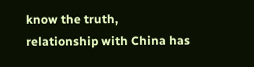know the truth, relationship with China has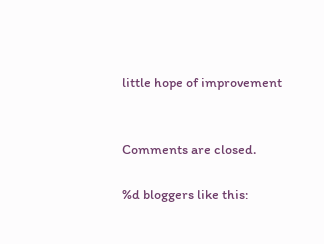little hope of improvement


Comments are closed.

%d bloggers like this: